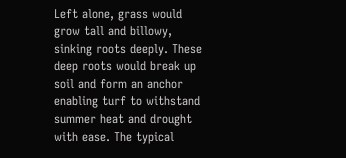Left alone, grass would grow tall and billowy, sinking roots deeply. These deep roots would break up soil and form an anchor enabling turf to withstand summer heat and drought with ease. The typical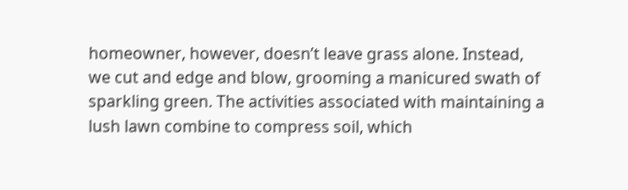homeowner, however, doesn’t leave grass alone. Instead, we cut and edge and blow, grooming a manicured swath of sparkling green. The activities associated with maintaining a lush lawn combine to compress soil, which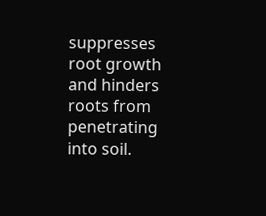suppresses root growth and hinders roots from penetrating into soil.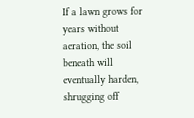If a lawn grows for years without aeration, the soil beneath will eventually harden, shrugging off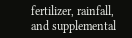fertilizer, rainfall, and supplemental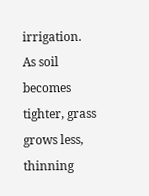irrigation. As soil becomes tighter, grass grows less, thinning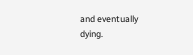and eventually dying.